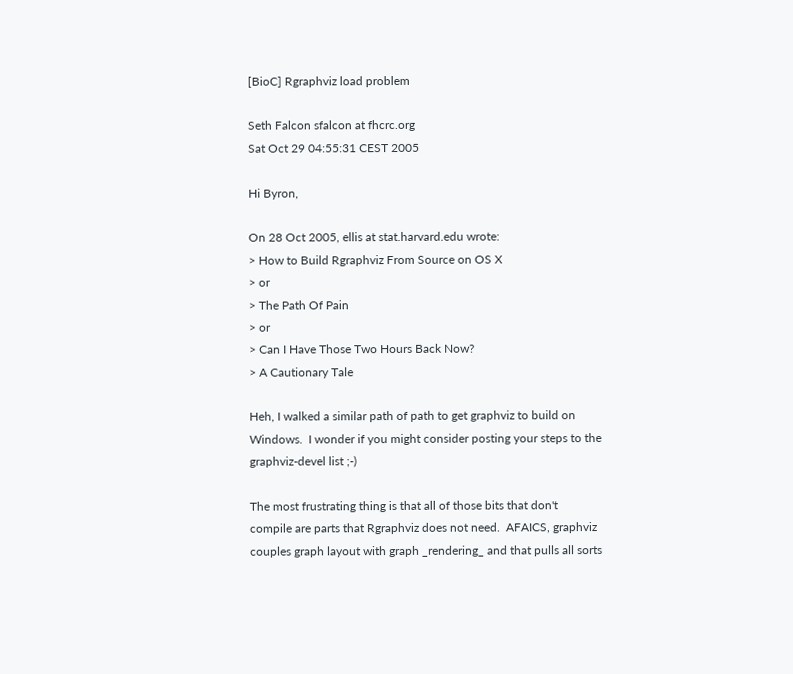[BioC] Rgraphviz load problem

Seth Falcon sfalcon at fhcrc.org
Sat Oct 29 04:55:31 CEST 2005

Hi Byron,

On 28 Oct 2005, ellis at stat.harvard.edu wrote:
> How to Build Rgraphviz From Source on OS X
> or
> The Path Of Pain
> or
> Can I Have Those Two Hours Back Now?
> A Cautionary Tale

Heh, I walked a similar path of path to get graphviz to build on
Windows.  I wonder if you might consider posting your steps to the
graphviz-devel list ;-)

The most frustrating thing is that all of those bits that don't
compile are parts that Rgraphviz does not need.  AFAICS, graphviz
couples graph layout with graph _rendering_ and that pulls all sorts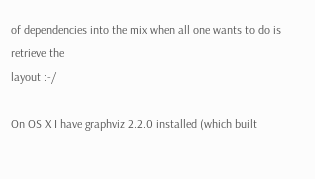of dependencies into the mix when all one wants to do is retrieve the
layout :-/

On OS X I have graphviz 2.2.0 installed (which built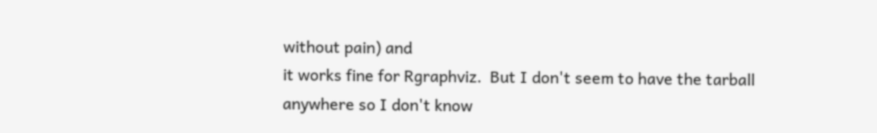without pain) and
it works fine for Rgraphviz.  But I don't seem to have the tarball
anywhere so I don't know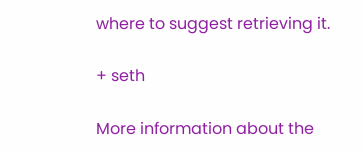where to suggest retrieving it.

+ seth

More information about the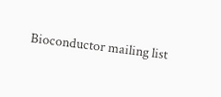Bioconductor mailing list